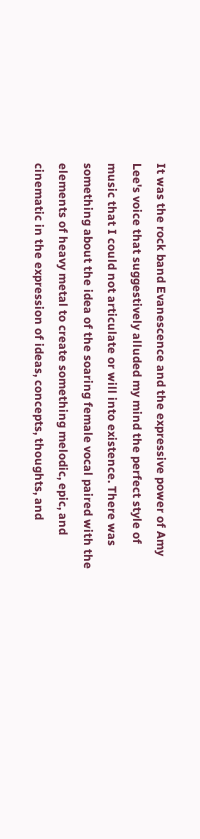It was the rock band Evanescence and the expressive power of Amy Lee's voice that suggestively alluded my mind the perfect style of music that I could not articulate or will into existence. There was something about the idea of the soaring female vocal paired with the elements of heavy metal to create something melodic, epic, and cinematic in the expression of ideas, concepts, thoughts, and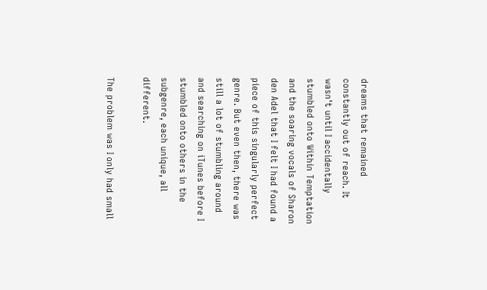dreams that remained constantly out of reach. It wasn't until I accidentally stumbled onto Within Temptation and the soaring vocals of Sharon den Adel that I felt I had found a piece of this singularly perfect genre. But even then, there was still a lot of stumbling around and searching on iTunes before I stumbled onto others in the subgenre, each unique, all different.

The problem was I only had small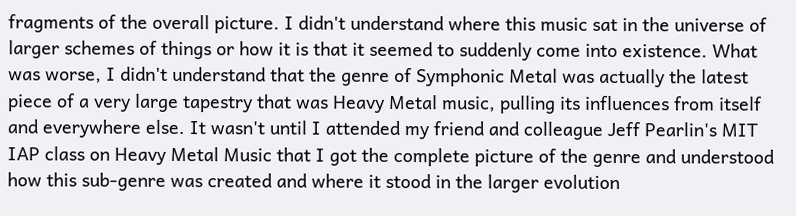fragments of the overall picture. I didn't understand where this music sat in the universe of larger schemes of things or how it is that it seemed to suddenly come into existence. What was worse, I didn't understand that the genre of Symphonic Metal was actually the latest piece of a very large tapestry that was Heavy Metal music, pulling its influences from itself and everywhere else. It wasn't until I attended my friend and colleague Jeff Pearlin's MIT IAP class on Heavy Metal Music that I got the complete picture of the genre and understood how this sub-genre was created and where it stood in the larger evolution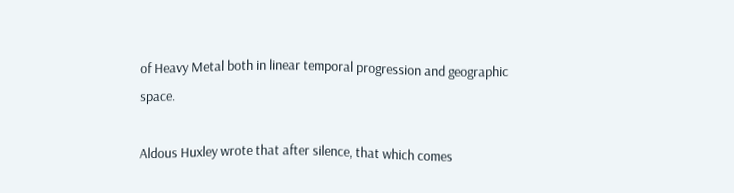of Heavy Metal both in linear temporal progression and geographic space.

Aldous Huxley wrote that after silence, that which comes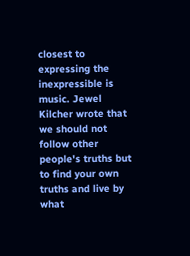closest to expressing the inexpressible is music. Jewel Kilcher wrote that we should not follow other people's truths but to find your own truths and live by what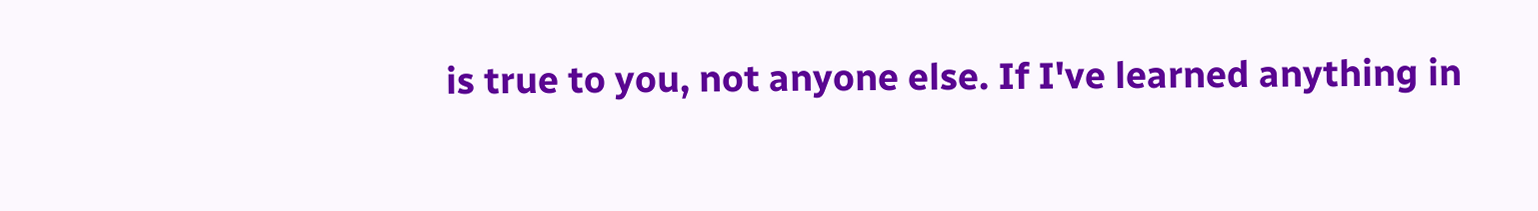is true to you, not anyone else. If I've learned anything in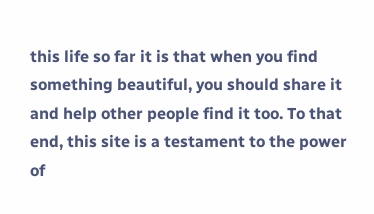this life so far it is that when you find something beautiful, you should share it and help other people find it too. To that end, this site is a testament to the power of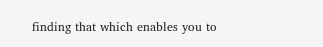finding that which enables you to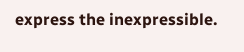express the inexpressible.